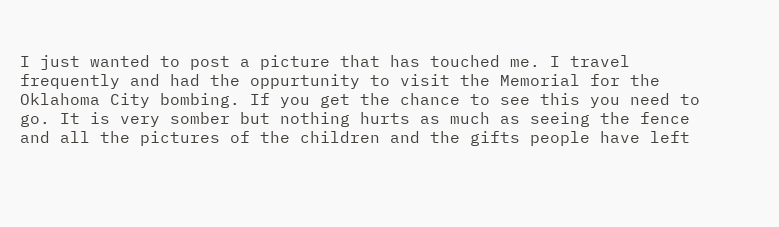I just wanted to post a picture that has touched me. I travel frequently and had the oppurtunity to visit the Memorial for the Oklahoma City bombing. If you get the chance to see this you need to go. It is very somber but nothing hurts as much as seeing the fence and all the pictures of the children and the gifts people have left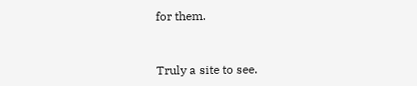for them.


Truly a site to see.